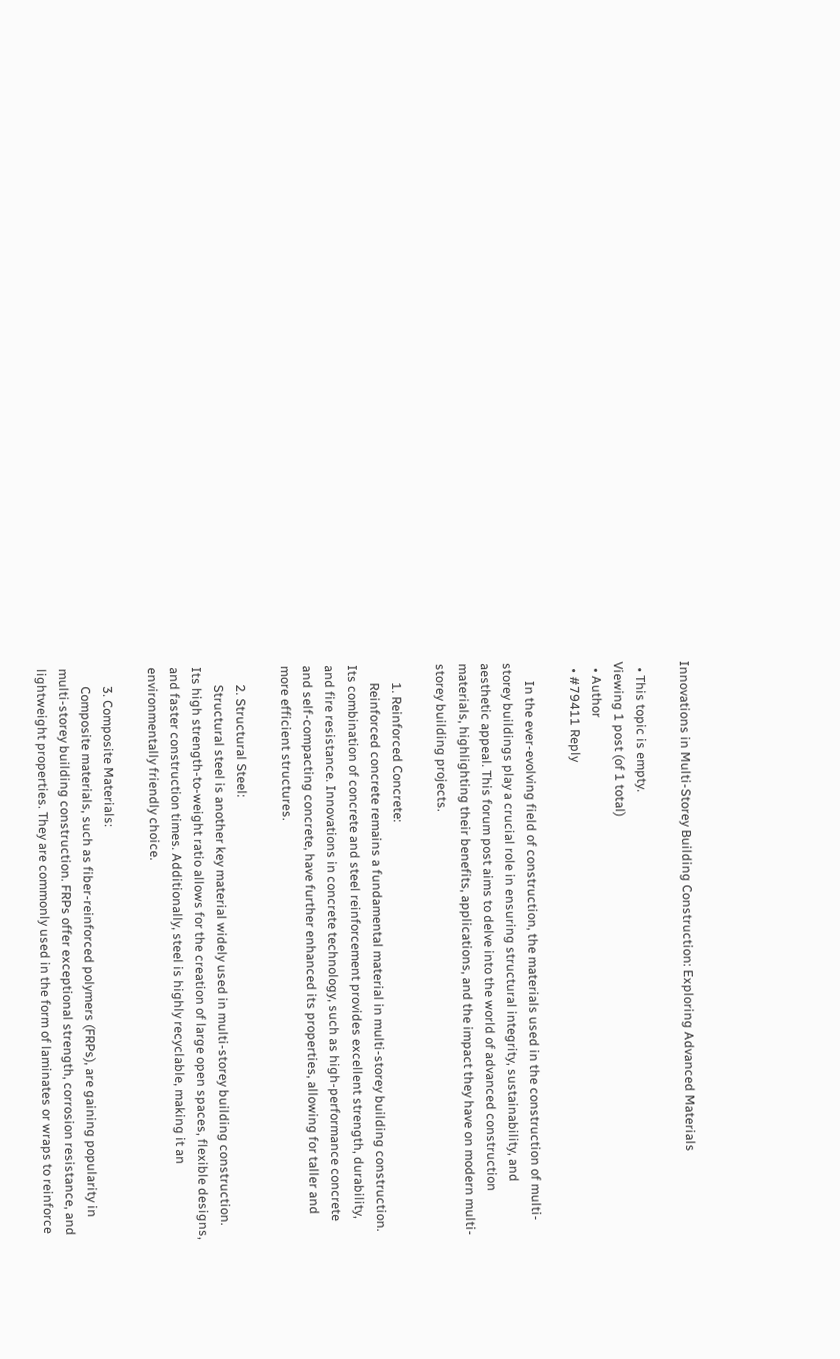Innovations in Multi-Storey Building Construction: Exploring Advanced Materials

  • This topic is empty.
Viewing 1 post (of 1 total)
  • Author
  • #79411 Reply

      In the ever-evolving field of construction, the materials used in the construction of multi-storey buildings play a crucial role in ensuring structural integrity, sustainability, and aesthetic appeal. This forum post aims to delve into the world of advanced construction materials, highlighting their benefits, applications, and the impact they have on modern multi-storey building projects.

      1. Reinforced Concrete:
      Reinforced concrete remains a fundamental material in multi-storey building construction. Its combination of concrete and steel reinforcement provides excellent strength, durability, and fire resistance. Innovations in concrete technology, such as high-performance concrete and self-compacting concrete, have further enhanced its properties, allowing for taller and more efficient structures.

      2. Structural Steel:
      Structural steel is another key material widely used in multi-storey building construction. Its high strength-to-weight ratio allows for the creation of large open spaces, flexible designs, and faster construction times. Additionally, steel is highly recyclable, making it an environmentally friendly choice.

      3. Composite Materials:
      Composite materials, such as fiber-reinforced polymers (FRPs), are gaining popularity in multi-storey building construction. FRPs offer exceptional strength, corrosion resistance, and lightweight properties. They are commonly used in the form of laminates or wraps to reinforce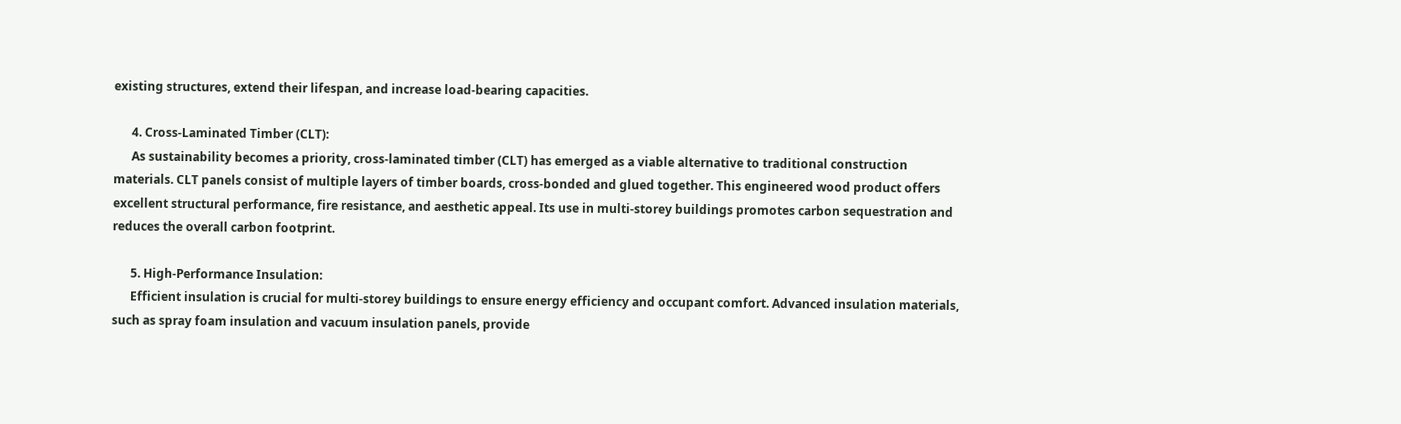existing structures, extend their lifespan, and increase load-bearing capacities.

      4. Cross-Laminated Timber (CLT):
      As sustainability becomes a priority, cross-laminated timber (CLT) has emerged as a viable alternative to traditional construction materials. CLT panels consist of multiple layers of timber boards, cross-bonded and glued together. This engineered wood product offers excellent structural performance, fire resistance, and aesthetic appeal. Its use in multi-storey buildings promotes carbon sequestration and reduces the overall carbon footprint.

      5. High-Performance Insulation:
      Efficient insulation is crucial for multi-storey buildings to ensure energy efficiency and occupant comfort. Advanced insulation materials, such as spray foam insulation and vacuum insulation panels, provide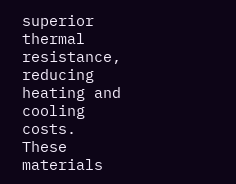superior thermal resistance, reducing heating and cooling costs. These materials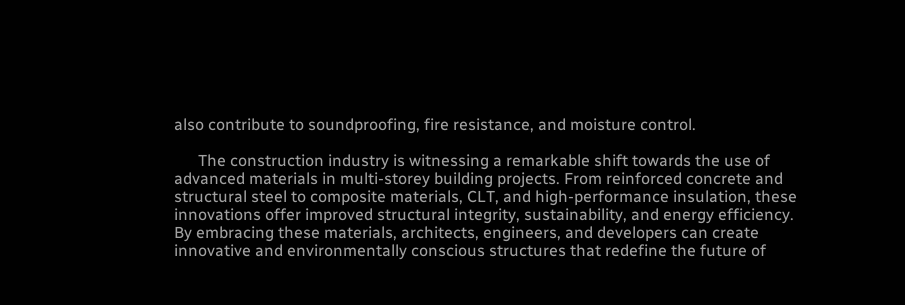also contribute to soundproofing, fire resistance, and moisture control.

      The construction industry is witnessing a remarkable shift towards the use of advanced materials in multi-storey building projects. From reinforced concrete and structural steel to composite materials, CLT, and high-performance insulation, these innovations offer improved structural integrity, sustainability, and energy efficiency. By embracing these materials, architects, engineers, and developers can create innovative and environmentally conscious structures that redefine the future of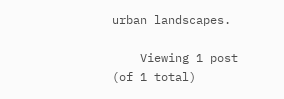urban landscapes.

    Viewing 1 post (of 1 total)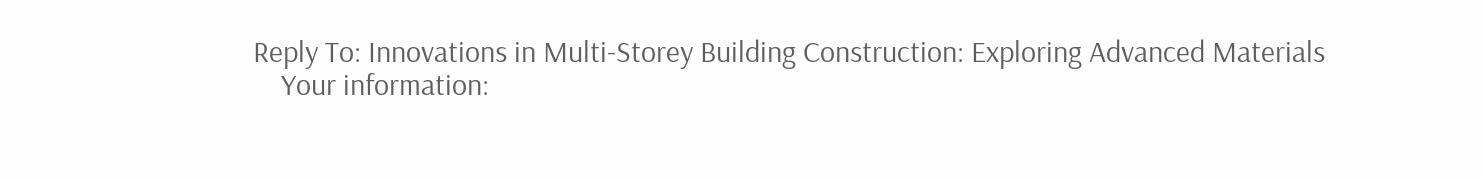Reply To: Innovations in Multi-Storey Building Construction: Exploring Advanced Materials
    Your information: